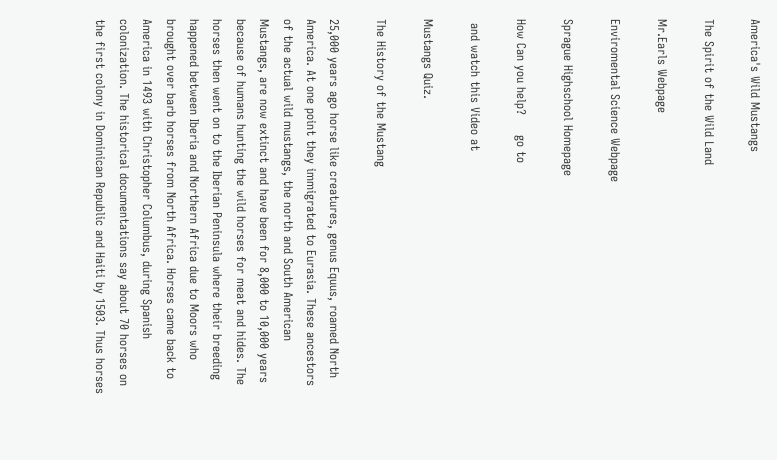America's Wild Mustangs

The Spirit of the Wild Land

Mr.Earls Webpage

Enviromental Science Webpage

Sprague Highschool Homepage

How Can you help?     go to

 and watch this Video at

Mustangs Quiz.

The History of the Mustang

25,000 years ago horse like creatures, genus Equus, roamed North America. At one point they immigrated to Eurasia. These ancestors of the actual wild mustangs, the north and South American Mustangs, are now extinct and have been for 8,000 to 10,000 years because of humans hunting the wild horses for meat and hides. The horses then went on to the Iberian Peninsula where their breeding happened between Iberia and Northern Africa due to Moors who brought over barb horses from North Africa. Horses came back to America in 1493 with Christopher Columbus, during Spanish colonization. The historical documentations say about 70 horses on the first colony in Dominican Republic and Haiti by 1503. Thus horses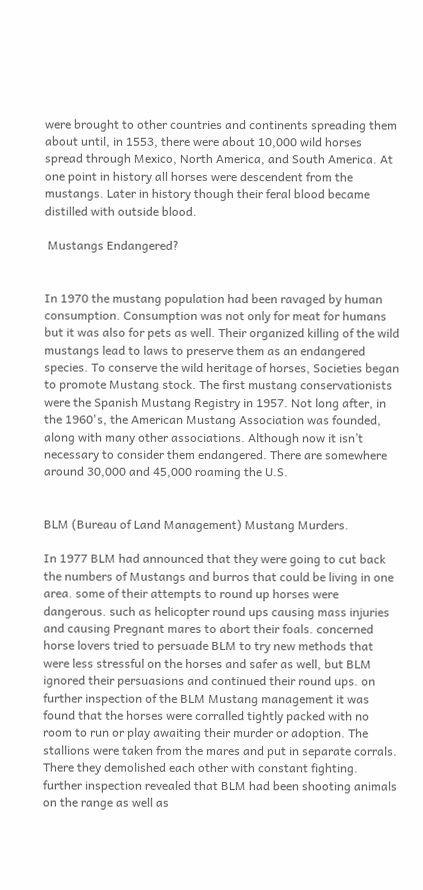were brought to other countries and continents spreading them about until, in 1553, there were about 10,000 wild horses spread through Mexico, North America, and South America. At one point in history all horses were descendent from the mustangs. Later in history though their feral blood became distilled with outside blood.

 Mustangs Endangered?


In 1970 the mustang population had been ravaged by human consumption. Consumption was not only for meat for humans but it was also for pets as well. Their organized killing of the wild mustangs lead to laws to preserve them as an endangered species. To conserve the wild heritage of horses, Societies began to promote Mustang stock. The first mustang conservationists were the Spanish Mustang Registry in 1957. Not long after, in the 1960's, the American Mustang Association was founded, along with many other associations. Although now it isn’t necessary to consider them endangered. There are somewhere around 30,000 and 45,000 roaming the U.S.


BLM (Bureau of Land Management) Mustang Murders.

In 1977 BLM had announced that they were going to cut back the numbers of Mustangs and burros that could be living in one area. some of their attempts to round up horses were dangerous. such as helicopter round ups causing mass injuries and causing Pregnant mares to abort their foals. concerned horse lovers tried to persuade BLM to try new methods that were less stressful on the horses and safer as well, but BLM ignored their persuasions and continued their round ups. on further inspection of the BLM Mustang management it was found that the horses were corralled tightly packed with no room to run or play awaiting their murder or adoption. The stallions were taken from the mares and put in separate corrals. There they demolished each other with constant fighting. further inspection revealed that BLM had been shooting animals on the range as well as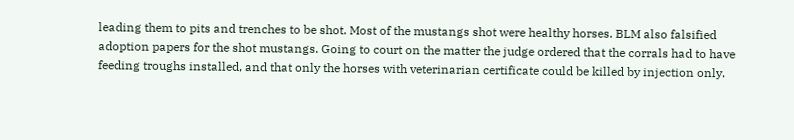leading them to pits and trenches to be shot. Most of the mustangs shot were healthy horses. BLM also falsified adoption papers for the shot mustangs. Going to court on the matter the judge ordered that the corrals had to have feeding troughs installed, and that only the horses with veterinarian certificate could be killed by injection only.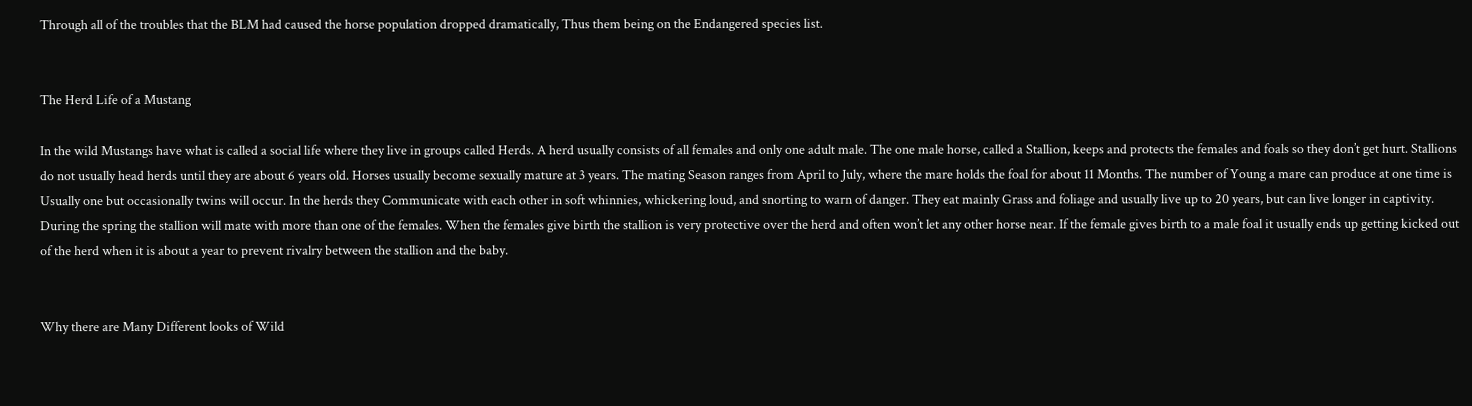Through all of the troubles that the BLM had caused the horse population dropped dramatically, Thus them being on the Endangered species list.


The Herd Life of a Mustang

In the wild Mustangs have what is called a social life where they live in groups called Herds. A herd usually consists of all females and only one adult male. The one male horse, called a Stallion, keeps and protects the females and foals so they don’t get hurt. Stallions do not usually head herds until they are about 6 years old. Horses usually become sexually mature at 3 years. The mating Season ranges from April to July, where the mare holds the foal for about 11 Months. The number of Young a mare can produce at one time is Usually one but occasionally twins will occur. In the herds they Communicate with each other in soft whinnies, whickering loud, and snorting to warn of danger. They eat mainly Grass and foliage and usually live up to 20 years, but can live longer in captivity. During the spring the stallion will mate with more than one of the females. When the females give birth the stallion is very protective over the herd and often won’t let any other horse near. If the female gives birth to a male foal it usually ends up getting kicked out of the herd when it is about a year to prevent rivalry between the stallion and the baby.


Why there are Many Different looks of Wild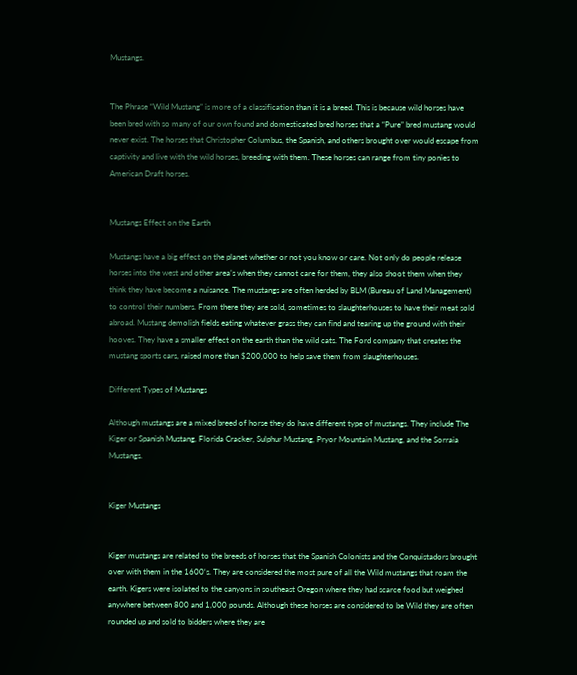Mustangs.


The Phrase “Wild Mustang” is more of a classification than it is a breed. This is because wild horses have been bred with so many of our own found and domesticated bred horses that a “Pure” bred mustang would never exist. The horses that Christopher Columbus, the Spanish, and others brought over would escape from captivity and live with the wild horses, breeding with them. These horses can range from tiny ponies to American Draft horses.


Mustangs Effect on the Earth

Mustangs have a big effect on the planet whether or not you know or care. Not only do people release horses into the west and other area’s when they cannot care for them, they also shoot them when they think they have become a nuisance. The mustangs are often herded by BLM (Bureau of Land Management) to control their numbers. From there they are sold, sometimes to slaughterhouses to have their meat sold abroad. Mustang demolish fields eating whatever grass they can find and tearing up the ground with their hooves. They have a smaller effect on the earth than the wild cats. The Ford company that creates the mustang sports cars, raised more than $200,000 to help save them from slaughterhouses.

Different Types of Mustangs

Although mustangs are a mixed breed of horse they do have different type of mustangs. They include The Kiger or Spanish Mustang, Florida Cracker, Sulphur Mustang, Pryor Mountain Mustang, and the Sorraia Mustangs.


Kiger Mustangs


Kiger mustangs are related to the breeds of horses that the Spanish Colonists and the Conquistadors brought over with them in the 1600‘s. They are considered the most pure of all the Wild mustangs that roam the earth. Kigers were isolated to the canyons in southeast Oregon where they had scarce food but weighed anywhere between 800 and 1,000 pounds. Although these horses are considered to be Wild they are often rounded up and sold to bidders where they are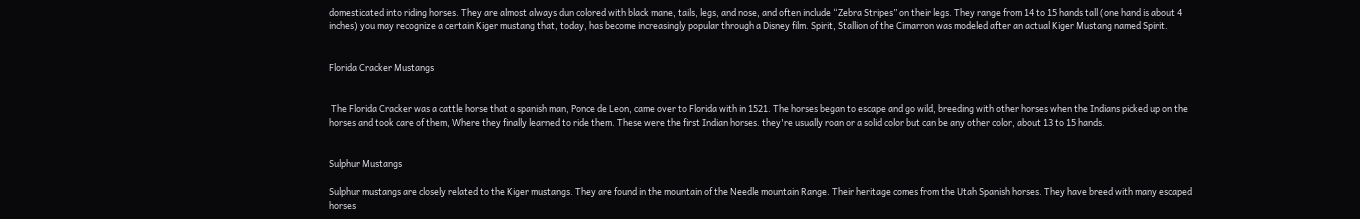domesticated into riding horses. They are almost always dun colored with black mane, tails, legs, and nose, and often include “Zebra Stripes” on their legs. They range from 14 to 15 hands tall (one hand is about 4 inches) you may recognize a certain Kiger mustang that, today, has become increasingly popular through a Disney film. Spirit, Stallion of the Cimarron was modeled after an actual Kiger Mustang named Spirit.


Florida Cracker Mustangs


 The Florida Cracker was a cattle horse that a spanish man, Ponce de Leon, came over to Florida with in 1521. The horses began to escape and go wild, breeding with other horses when the Indians picked up on the horses and took care of them, Where they finally learned to ride them. These were the first Indian horses. they're usually roan or a solid color but can be any other color, about 13 to 15 hands.


Sulphur Mustangs

Sulphur mustangs are closely related to the Kiger mustangs. They are found in the mountain of the Needle mountain Range. Their heritage comes from the Utah Spanish horses. They have breed with many escaped horses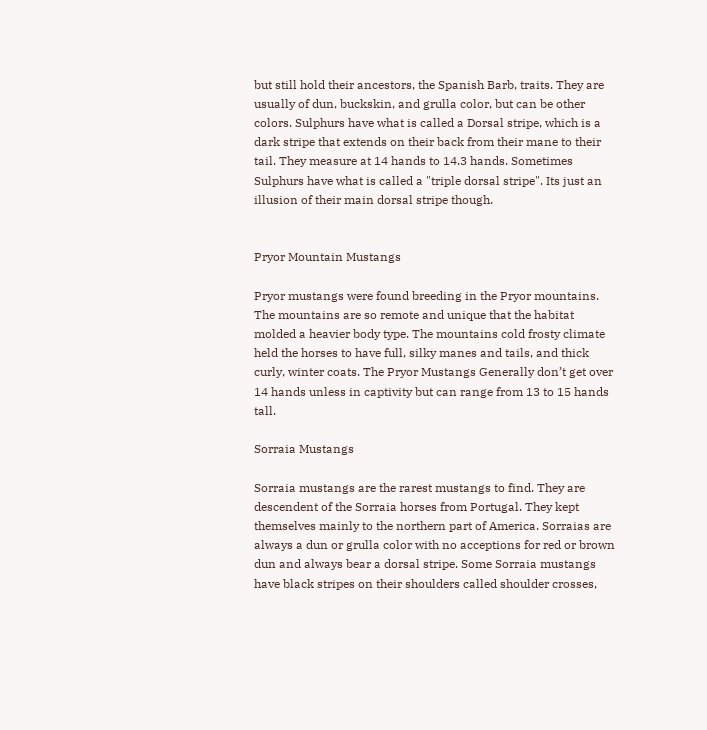but still hold their ancestors, the Spanish Barb, traits. They are usually of dun, buckskin, and grulla color, but can be other colors. Sulphurs have what is called a Dorsal stripe, which is a dark stripe that extends on their back from their mane to their tail. They measure at 14 hands to 14.3 hands. Sometimes Sulphurs have what is called a "triple dorsal stripe". Its just an illusion of their main dorsal stripe though.


Pryor Mountain Mustangs

Pryor mustangs were found breeding in the Pryor mountains. The mountains are so remote and unique that the habitat molded a heavier body type. The mountains cold frosty climate held the horses to have full, silky manes and tails, and thick curly, winter coats. The Pryor Mustangs Generally don’t get over 14 hands unless in captivity but can range from 13 to 15 hands tall.

Sorraia Mustangs

Sorraia mustangs are the rarest mustangs to find. They are descendent of the Sorraia horses from Portugal. They kept themselves mainly to the northern part of America. Sorraias are always a dun or grulla color with no acceptions for red or brown dun and always bear a dorsal stripe. Some Sorraia mustangs have black stripes on their shoulders called shoulder crosses,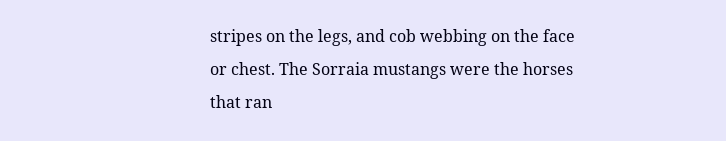stripes on the legs, and cob webbing on the face or chest. The Sorraia mustangs were the horses that ran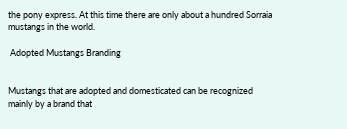the pony express. At this time there are only about a hundred Sorraia mustangs in the world.

 Adopted Mustangs Branding


Mustangs that are adopted and domesticated can be recognized mainly by a brand that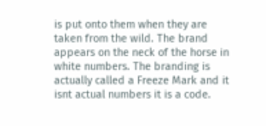is put onto them when they are taken from the wild. The brand appears on the neck of the horse in white numbers. The branding is actually called a Freeze Mark and it isnt actual numbers it is a code.